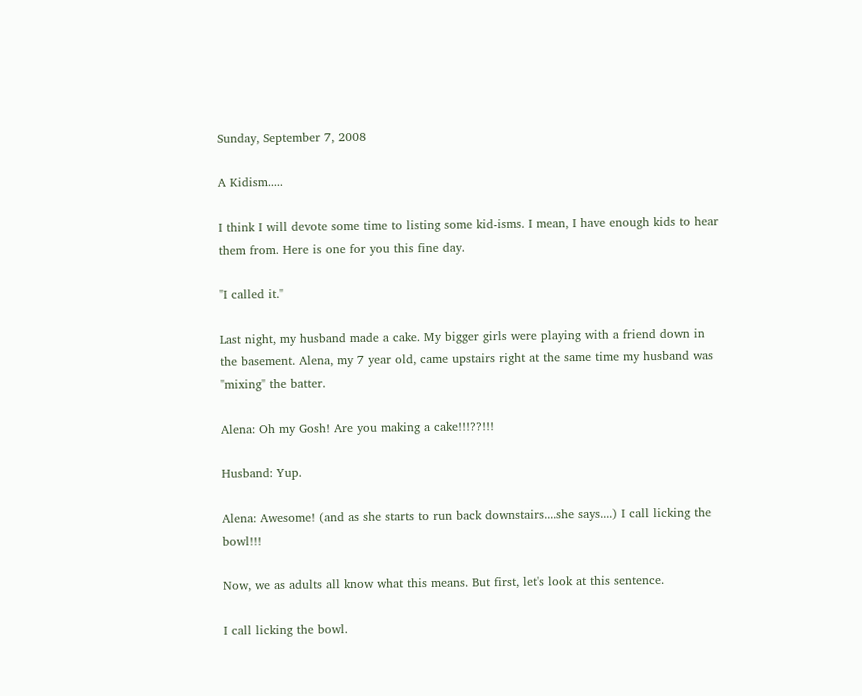Sunday, September 7, 2008

A Kidism.....

I think I will devote some time to listing some kid-isms. I mean, I have enough kids to hear them from. Here is one for you this fine day.

"I called it."

Last night, my husband made a cake. My bigger girls were playing with a friend down in the basement. Alena, my 7 year old, came upstairs right at the same time my husband was "mixing" the batter.

Alena: Oh my Gosh! Are you making a cake!!!??!!!

Husband: Yup.

Alena: Awesome! (and as she starts to run back downstairs....she says....) I call licking the bowl!!!

Now, we as adults all know what this means. But first, let's look at this sentence.

I call licking the bowl.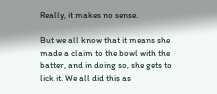Really, it makes no sense.

But we all know that it means she made a claim to the bowl with the batter, and in doing so, she gets to lick it. We all did this as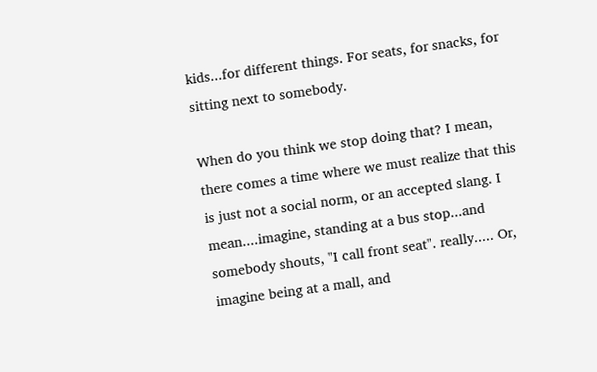kids...for different things. For seats, for snacks, for sitting next to somebody.

When do you think we stop doing that? I mean, there comes a time where we must realize that this is just not a social norm, or an accepted slang. I mean....imagine, standing at a bus stop...and somebody shouts, "I call front seat". really..... Or, imagine being at a mall, and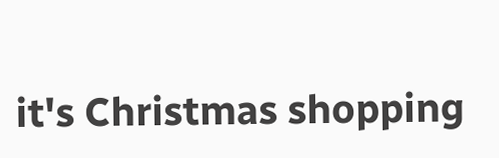it's Christmas shopping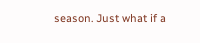season. Just what if a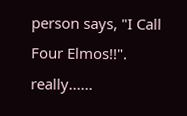person says, "I Call Four Elmos!!". really......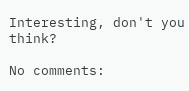Interesting, don't you think?

No comments: